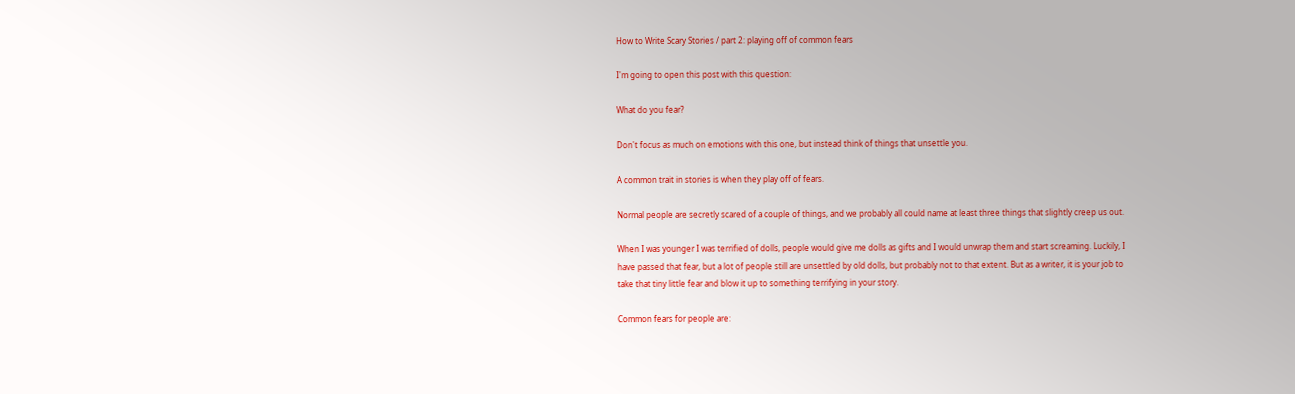How to Write Scary Stories / part 2: playing off of common fears

I'm going to open this post with this question:

What do you fear?

Don't focus as much on emotions with this one, but instead think of things that unsettle you.

A common trait in stories is when they play off of fears.

Normal people are secretly scared of a couple of things, and we probably all could name at least three things that slightly creep us out.

When I was younger I was terrified of dolls, people would give me dolls as gifts and I would unwrap them and start screaming. Luckily, I have passed that fear, but a lot of people still are unsettled by old dolls, but probably not to that extent. But as a writer, it is your job to take that tiny little fear and blow it up to something terrifying in your story.

Common fears for people are: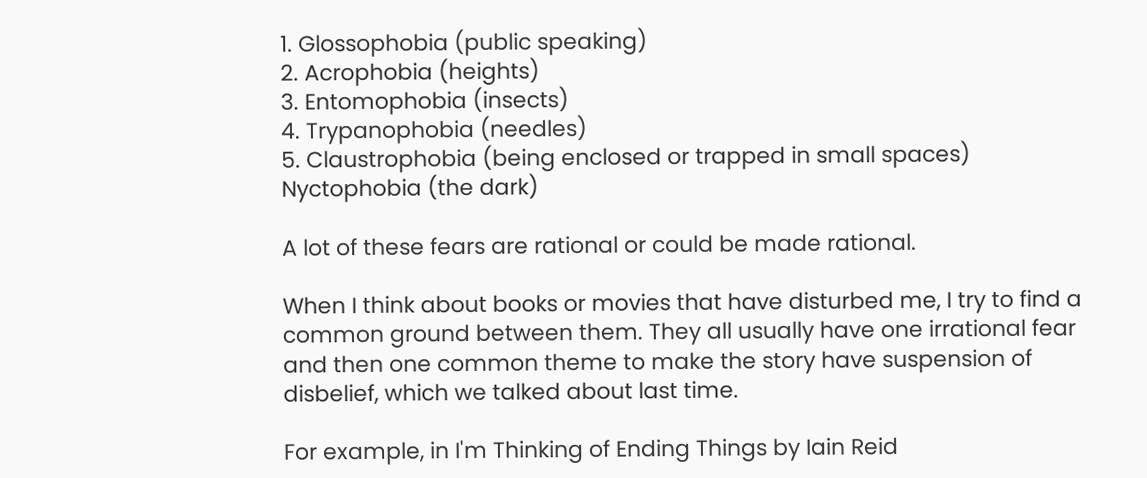1. Glossophobia (public speaking)
2. Acrophobia (heights)
3. Entomophobia (insects)
4. Trypanophobia (needles)
5. Claustrophobia (being enclosed or trapped in small spaces)
Nyctophobia (the dark)

A lot of these fears are rational or could be made rational.

When I think about books or movies that have disturbed me, I try to find a common ground between them. They all usually have one irrational fear and then one common theme to make the story have suspension of disbelief, which we talked about last time.

For example, in I'm Thinking of Ending Things by Iain Reid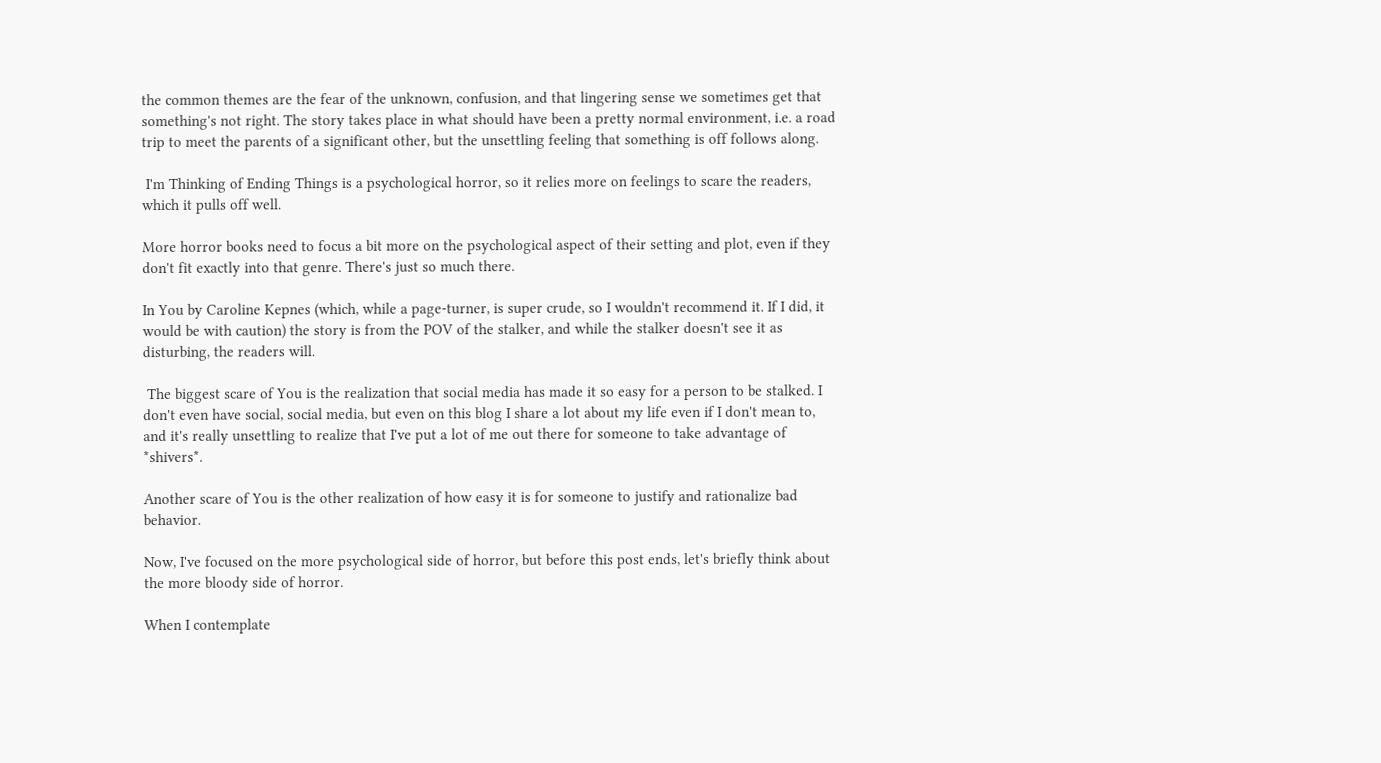the common themes are the fear of the unknown, confusion, and that lingering sense we sometimes get that something's not right. The story takes place in what should have been a pretty normal environment, i.e. a road trip to meet the parents of a significant other, but the unsettling feeling that something is off follows along.

 I'm Thinking of Ending Things is a psychological horror, so it relies more on feelings to scare the readers, which it pulls off well.

More horror books need to focus a bit more on the psychological aspect of their setting and plot, even if they don't fit exactly into that genre. There's just so much there.

In You by Caroline Kepnes (which, while a page-turner, is super crude, so I wouldn't recommend it. If I did, it would be with caution) the story is from the POV of the stalker, and while the stalker doesn't see it as disturbing, the readers will.

 The biggest scare of You is the realization that social media has made it so easy for a person to be stalked. I don't even have social, social media, but even on this blog I share a lot about my life even if I don't mean to, and it's really unsettling to realize that I've put a lot of me out there for someone to take advantage of *shivers*.

Another scare of You is the other realization of how easy it is for someone to justify and rationalize bad behavior.

Now, I've focused on the more psychological side of horror, but before this post ends, let's briefly think about the more bloody side of horror.

When I contemplate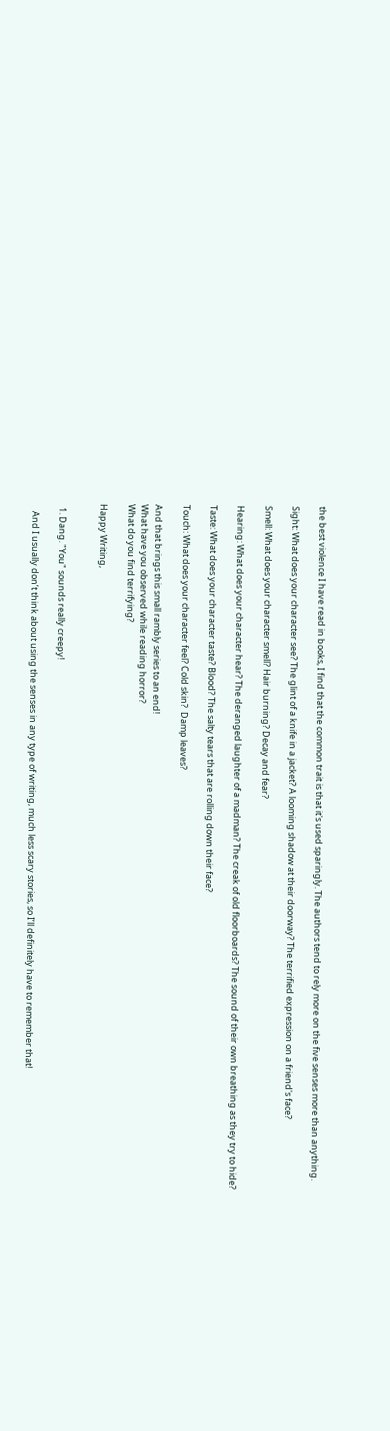the best violence I have read in books, I find that the common trait is that it's used sparingly. The authors tend to rely more on the five senses more than anything.

Sight: What does your character see? The glint of a knife in a jacket? A looming shadow at their doorway? The terrified expression on a friend's face?

Smell: What does your character smell? Hair burning? Decay and fear?

Hearing: What does your character hear? The deranged laughter of a madman? The creak of old floorboards? The sound of their own breathing as they try to hide?

Taste: What does your character taste? Blood? The salty tears that are rolling down their face?

Touch: What does your character feel? Cold skin?  Damp leaves?

And that brings this small rambly series to an end!
What have you observed while reading horror?
What do you find terrifying?

Happy Writing,


  1. Dang. "You" sounds really creepy!

    And I usually don’t think about using the senses in any type of writing, much less scary stories, so I’ll definitely have to remember that!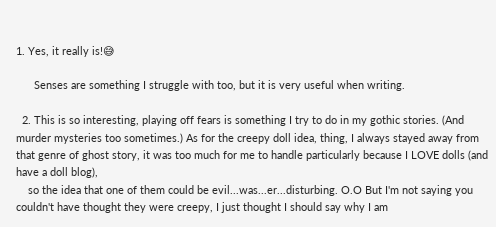1. Yes, it really is!😅

      Senses are something I struggle with too, but it is very useful when writing.

  2. This is so interesting, playing off fears is something I try to do in my gothic stories. (And murder mysteries too sometimes.) As for the creepy doll idea, thing, I always stayed away from that genre of ghost story, it was too much for me to handle particularly because I LOVE dolls (and have a doll blog),
    so the idea that one of them could be evil...was...er...disturbing. O.O But I'm not saying you couldn't have thought they were creepy, I just thought I should say why I am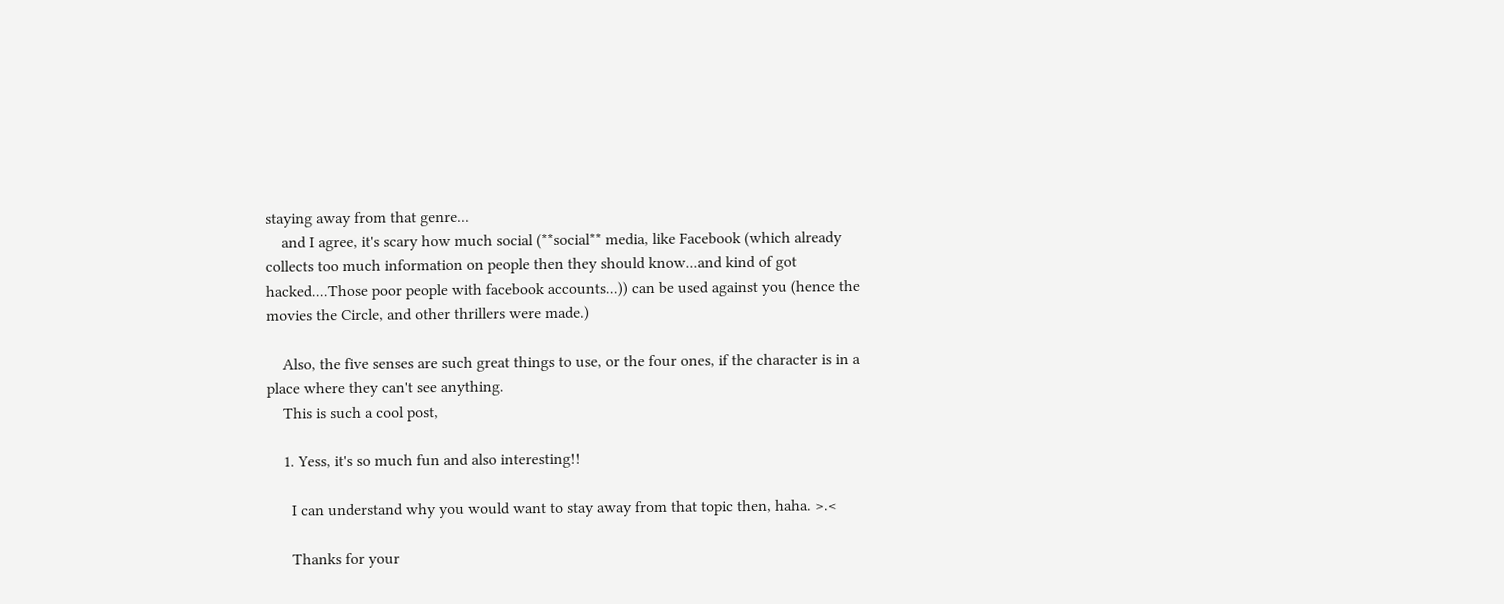staying away from that genre...
    and I agree, it's scary how much social (**social** media, like Facebook (which already collects too much information on people then they should know...and kind of got hacked....Those poor people with facebook accounts...)) can be used against you (hence the movies the Circle, and other thrillers were made.)

    Also, the five senses are such great things to use, or the four ones, if the character is in a place where they can't see anything.
    This is such a cool post,

    1. Yess, it's so much fun and also interesting!!

      I can understand why you would want to stay away from that topic then, haha. >.<

      Thanks for your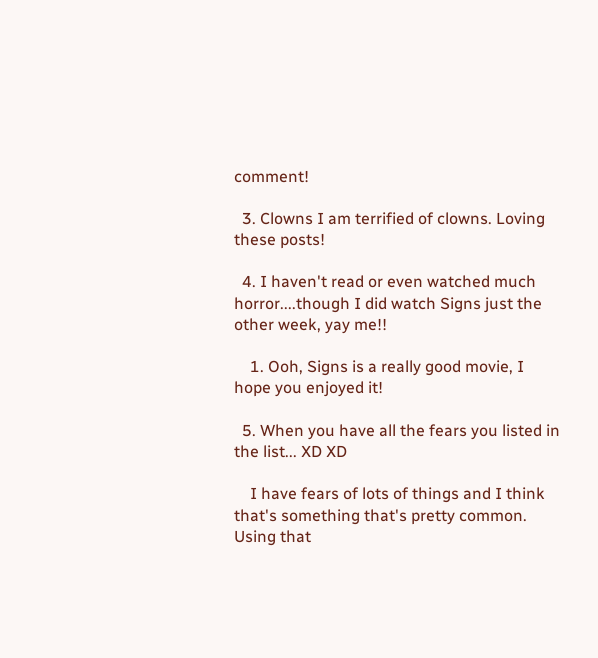comment!

  3. Clowns I am terrified of clowns. Loving these posts!

  4. I haven't read or even watched much horror....though I did watch Signs just the other week, yay me!!

    1. Ooh, Signs is a really good movie, I hope you enjoyed it!

  5. When you have all the fears you listed in the list... XD XD

    I have fears of lots of things and I think that's something that's pretty common. Using that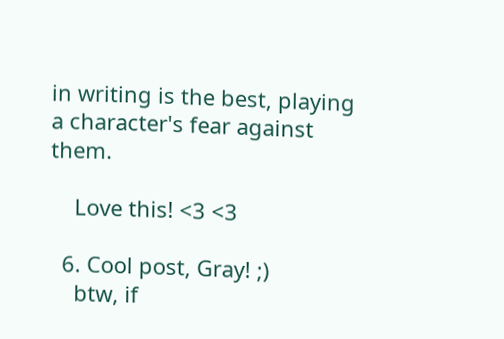in writing is the best, playing a character's fear against them.

    Love this! <3 <3

  6. Cool post, Gray! ;)
    btw, if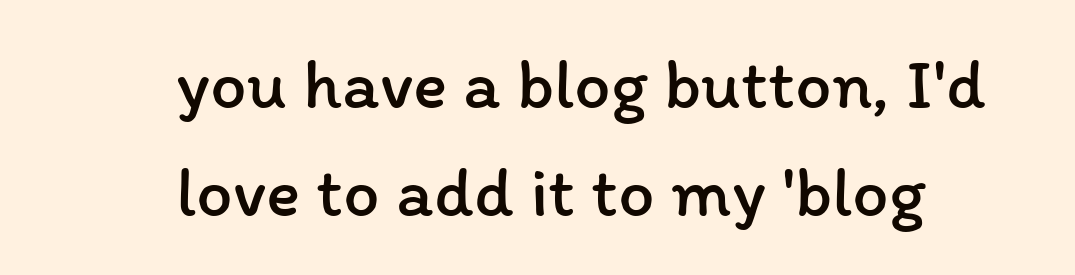you have a blog button, I'd love to add it to my 'blog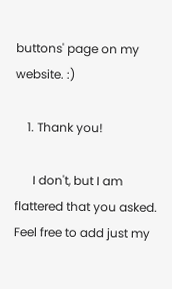buttons' page on my website. :)

    1. Thank you!

      I don't, but I am flattered that you asked. Feel free to add just my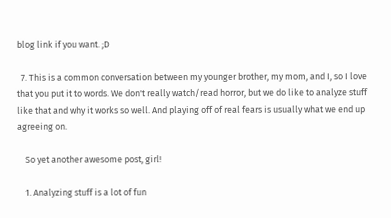blog link if you want. ;D

  7. This is a common conversation between my younger brother, my mom, and I, so I love that you put it to words. We don't really watch/read horror, but we do like to analyze stuff like that and why it works so well. And playing off of real fears is usually what we end up agreeing on.

    So yet another awesome post, girl!

    1. Analyzing stuff is a lot of fun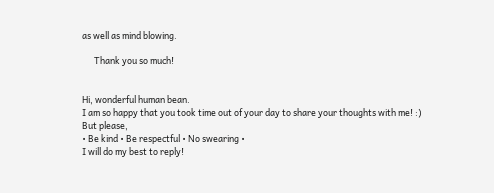as well as mind blowing.

      Thank you so much!


Hi, wonderful human bean.
I am so happy that you took time out of your day to share your thoughts with me! :)
But please,
• Be kind • Be respectful • No swearing •
I will do my best to reply!